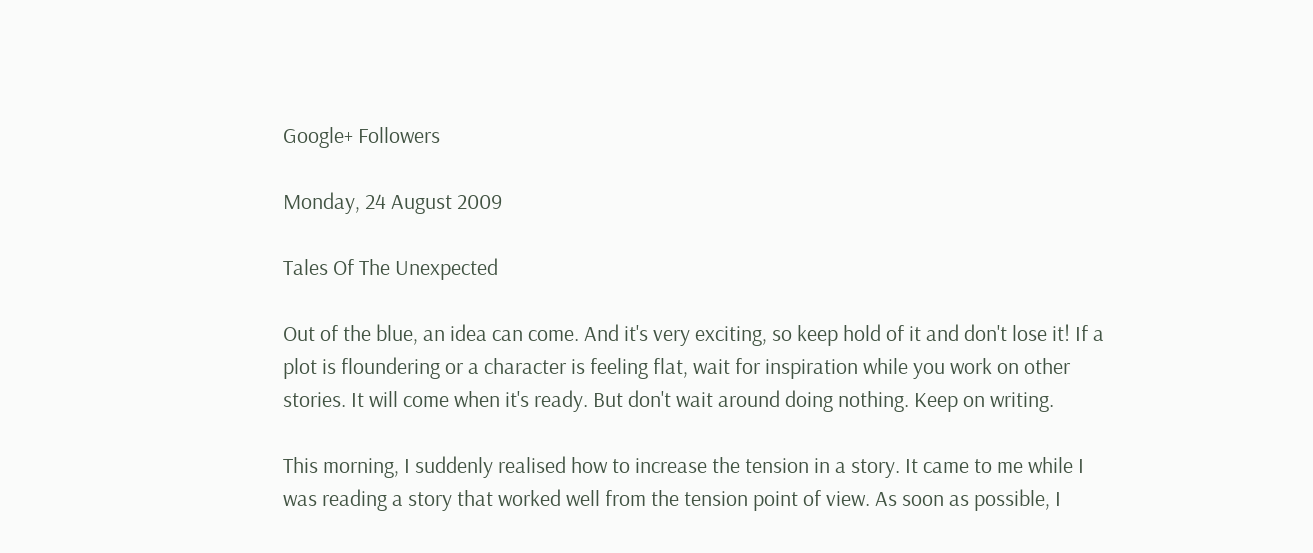Google+ Followers

Monday, 24 August 2009

Tales Of The Unexpected

Out of the blue, an idea can come. And it's very exciting, so keep hold of it and don't lose it! If a plot is floundering or a character is feeling flat, wait for inspiration while you work on other stories. It will come when it's ready. But don't wait around doing nothing. Keep on writing.

This morning, I suddenly realised how to increase the tension in a story. It came to me while I was reading a story that worked well from the tension point of view. As soon as possible, I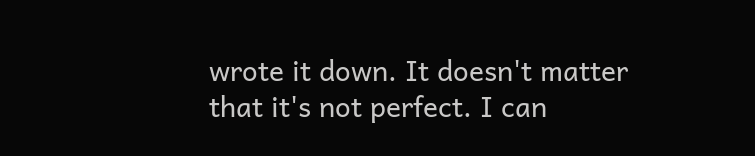wrote it down. It doesn't matter that it's not perfect. I can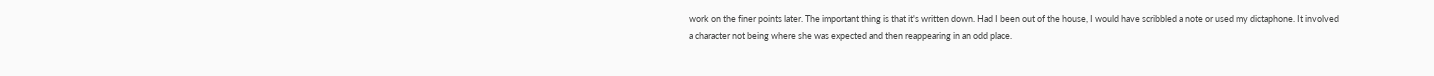work on the finer points later. The important thing is that it's written down. Had I been out of the house, I would have scribbled a note or used my dictaphone. It involved a character not being where she was expected and then reappearing in an odd place.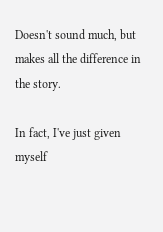Doesn't sound much, but makes all the difference in the story.

In fact, I've just given myself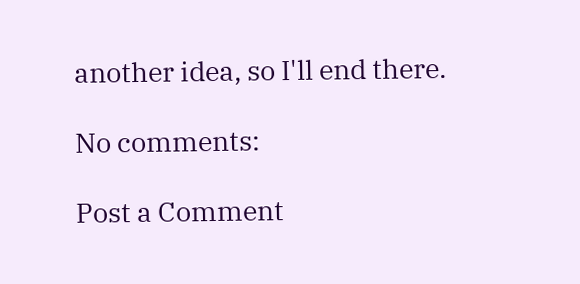another idea, so I'll end there.

No comments:

Post a Comment